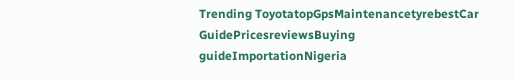Trending ToyotatopGpsMaintenancetyrebestCar GuidePricesreviewsBuying guideImportationNigeria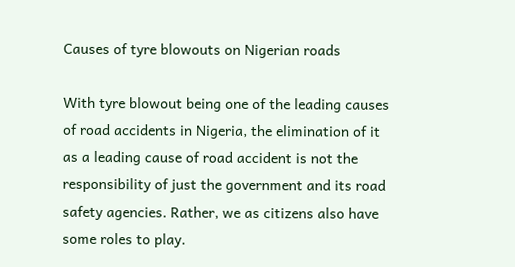Causes of tyre blowouts on Nigerian roads

With tyre blowout being one of the leading causes of road accidents in Nigeria, the elimination of it as a leading cause of road accident is not the responsibility of just the government and its road safety agencies. Rather, we as citizens also have some roles to play.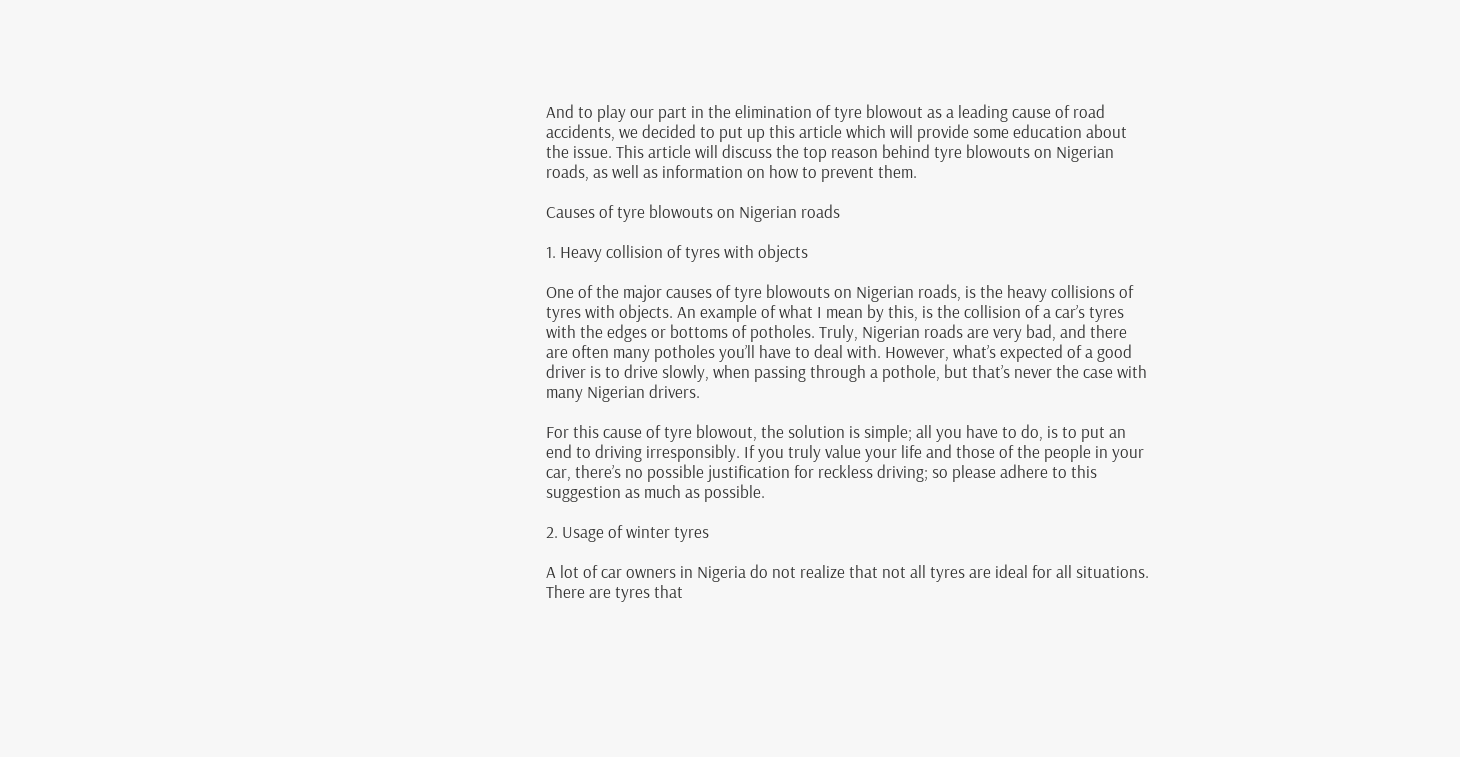And to play our part in the elimination of tyre blowout as a leading cause of road accidents, we decided to put up this article which will provide some education about the issue. This article will discuss the top reason behind tyre blowouts on Nigerian roads, as well as information on how to prevent them.

Causes of tyre blowouts on Nigerian roads

1. Heavy collision of tyres with objects

One of the major causes of tyre blowouts on Nigerian roads, is the heavy collisions of tyres with objects. An example of what I mean by this, is the collision of a car’s tyres with the edges or bottoms of potholes. Truly, Nigerian roads are very bad, and there are often many potholes you’ll have to deal with. However, what’s expected of a good driver is to drive slowly, when passing through a pothole, but that’s never the case with many Nigerian drivers.

For this cause of tyre blowout, the solution is simple; all you have to do, is to put an end to driving irresponsibly. If you truly value your life and those of the people in your car, there’s no possible justification for reckless driving; so please adhere to this suggestion as much as possible.

2. Usage of winter tyres

A lot of car owners in Nigeria do not realize that not all tyres are ideal for all situations. There are tyres that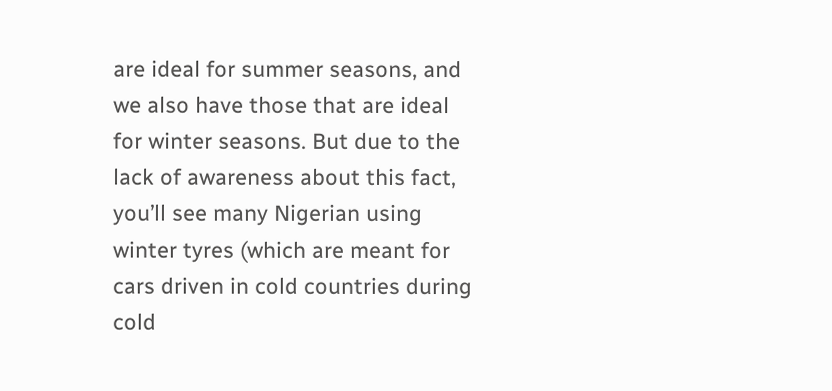are ideal for summer seasons, and we also have those that are ideal for winter seasons. But due to the lack of awareness about this fact, you’ll see many Nigerian using winter tyres (which are meant for cars driven in cold countries during cold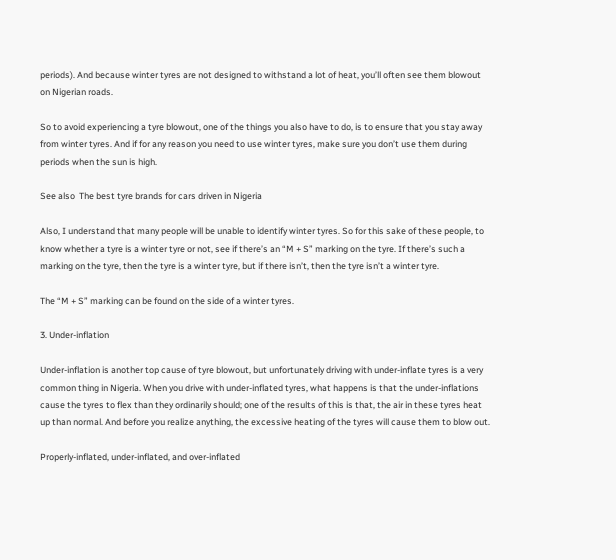periods). And because winter tyres are not designed to withstand a lot of heat, you’ll often see them blowout on Nigerian roads.

So to avoid experiencing a tyre blowout, one of the things you also have to do, is to ensure that you stay away from winter tyres. And if for any reason you need to use winter tyres, make sure you don’t use them during periods when the sun is high.

See also  The best tyre brands for cars driven in Nigeria

Also, I understand that many people will be unable to identify winter tyres. So for this sake of these people, to know whether a tyre is a winter tyre or not, see if there’s an “M + S” marking on the tyre. If there’s such a marking on the tyre, then the tyre is a winter tyre, but if there isn’t, then the tyre isn’t a winter tyre.

The “M + S” marking can be found on the side of a winter tyres.

3. Under-inflation

Under-inflation is another top cause of tyre blowout, but unfortunately driving with under-inflate tyres is a very common thing in Nigeria. When you drive with under-inflated tyres, what happens is that the under-inflations cause the tyres to flex than they ordinarily should; one of the results of this is that, the air in these tyres heat up than normal. And before you realize anything, the excessive heating of the tyres will cause them to blow out.

Properly-inflated, under-inflated, and over-inflated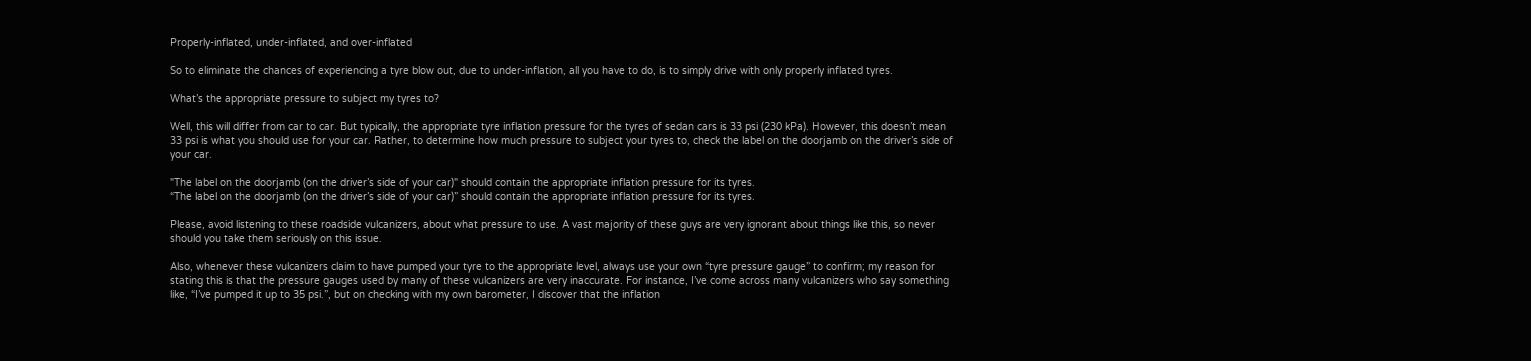Properly-inflated, under-inflated, and over-inflated

So to eliminate the chances of experiencing a tyre blow out, due to under-inflation, all you have to do, is to simply drive with only properly inflated tyres.

What’s the appropriate pressure to subject my tyres to?

Well, this will differ from car to car. But typically, the appropriate tyre inflation pressure for the tyres of sedan cars is 33 psi (230 kPa). However, this doesn’t mean 33 psi is what you should use for your car. Rather, to determine how much pressure to subject your tyres to, check the label on the doorjamb on the driver’s side of your car.

"The label on the doorjamb (on the driver’s side of your car)" should contain the appropriate inflation pressure for its tyres.
“The label on the doorjamb (on the driver’s side of your car)” should contain the appropriate inflation pressure for its tyres.

Please, avoid listening to these roadside vulcanizers, about what pressure to use. A vast majority of these guys are very ignorant about things like this, so never should you take them seriously on this issue.

Also, whenever these vulcanizers claim to have pumped your tyre to the appropriate level, always use your own “tyre pressure gauge” to confirm; my reason for stating this is that the pressure gauges used by many of these vulcanizers are very inaccurate. For instance, I’ve come across many vulcanizers who say something like, “I’ve pumped it up to 35 psi.”, but on checking with my own barometer, I discover that the inflation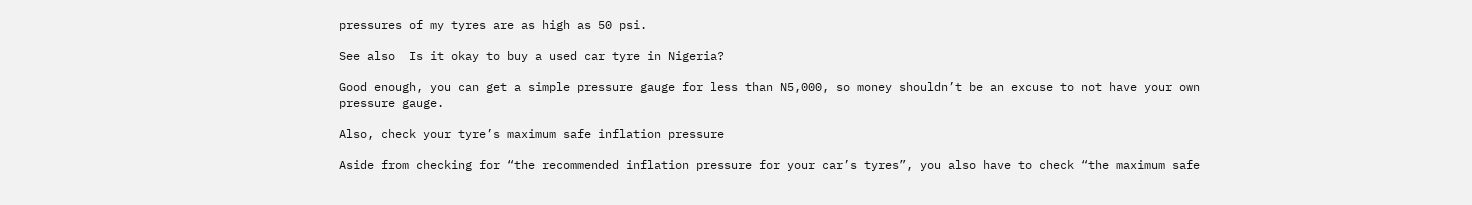pressures of my tyres are as high as 50 psi.

See also  Is it okay to buy a used car tyre in Nigeria?

Good enough, you can get a simple pressure gauge for less than N5,000, so money shouldn’t be an excuse to not have your own pressure gauge.

Also, check your tyre’s maximum safe inflation pressure

Aside from checking for “the recommended inflation pressure for your car’s tyres”, you also have to check “the maximum safe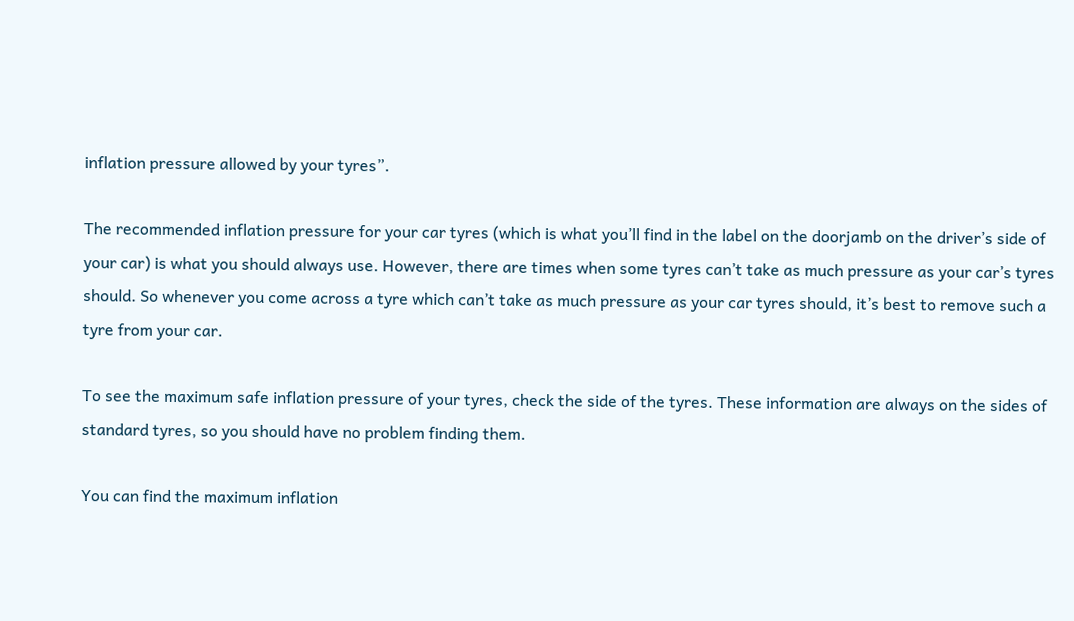inflation pressure allowed by your tyres”.

The recommended inflation pressure for your car tyres (which is what you’ll find in the label on the doorjamb on the driver’s side of your car) is what you should always use. However, there are times when some tyres can’t take as much pressure as your car’s tyres should. So whenever you come across a tyre which can’t take as much pressure as your car tyres should, it’s best to remove such a tyre from your car.

To see the maximum safe inflation pressure of your tyres, check the side of the tyres. These information are always on the sides of standard tyres, so you should have no problem finding them.

You can find the maximum inflation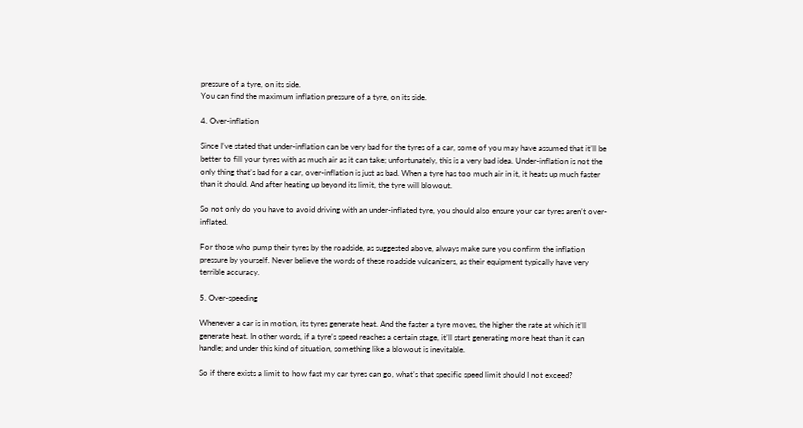pressure of a tyre, on its side.
You can find the maximum inflation pressure of a tyre, on its side.

4. Over-inflation

Since I’ve stated that under-inflation can be very bad for the tyres of a car, some of you may have assumed that it’ll be better to fill your tyres with as much air as it can take; unfortunately, this is a very bad idea. Under-inflation is not the only thing that’s bad for a car, over-inflation is just as bad. When a tyre has too much air in it, it heats up much faster than it should. And after heating up beyond its limit, the tyre will blowout.

So not only do you have to avoid driving with an under-inflated tyre, you should also ensure your car tyres aren’t over-inflated.

For those who pump their tyres by the roadside, as suggested above, always make sure you confirm the inflation pressure by yourself. Never believe the words of these roadside vulcanizers, as their equipment typically have very terrible accuracy.

5. Over-speeding

Whenever a car is in motion, its tyres generate heat. And the faster a tyre moves, the higher the rate at which it’ll generate heat. In other words, if a tyre’s speed reaches a certain stage, it’ll start generating more heat than it can handle; and under this kind of situation, something like a blowout is inevitable.

So if there exists a limit to how fast my car tyres can go, what’s that specific speed limit should I not exceed?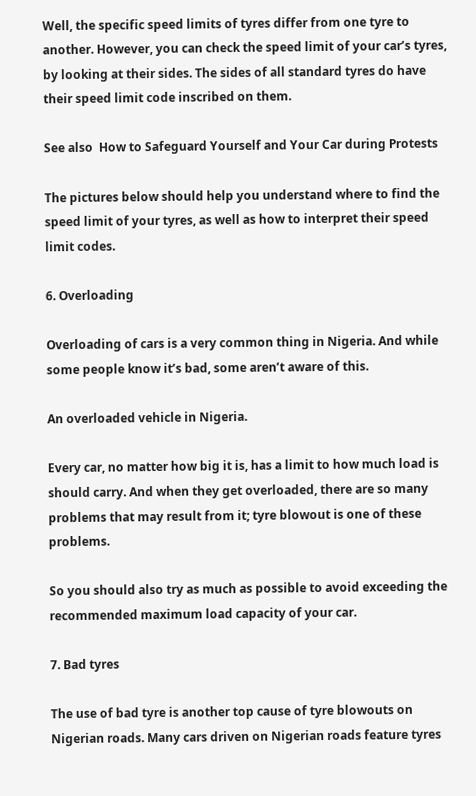Well, the specific speed limits of tyres differ from one tyre to another. However, you can check the speed limit of your car’s tyres, by looking at their sides. The sides of all standard tyres do have their speed limit code inscribed on them.

See also  How to Safeguard Yourself and Your Car during Protests

The pictures below should help you understand where to find the speed limit of your tyres, as well as how to interpret their speed limit codes.

6. Overloading

Overloading of cars is a very common thing in Nigeria. And while some people know it’s bad, some aren’t aware of this.

An overloaded vehicle in Nigeria.

Every car, no matter how big it is, has a limit to how much load is should carry. And when they get overloaded, there are so many problems that may result from it; tyre blowout is one of these problems.

So you should also try as much as possible to avoid exceeding the recommended maximum load capacity of your car.

7. Bad tyres

The use of bad tyre is another top cause of tyre blowouts on Nigerian roads. Many cars driven on Nigerian roads feature tyres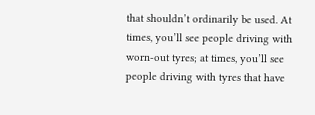that shouldn’t ordinarily be used. At times, you’ll see people driving with worn-out tyres; at times, you’ll see people driving with tyres that have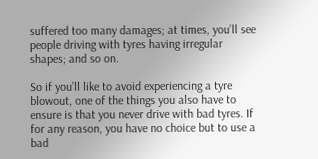suffered too many damages; at times, you’ll see people driving with tyres having irregular shapes; and so on.

So if you’ll like to avoid experiencing a tyre blowout, one of the things you also have to ensure is that you never drive with bad tyres. If for any reason, you have no choice but to use a bad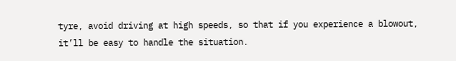tyre, avoid driving at high speeds, so that if you experience a blowout, it’ll be easy to handle the situation.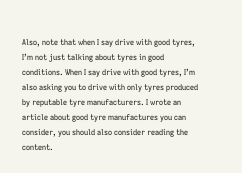Also, note that when I say drive with good tyres, I’m not just talking about tyres in good conditions. When I say drive with good tyres, I’m also asking you to drive with only tyres produced by reputable tyre manufacturers. I wrote an article about good tyre manufactures you can consider, you should also consider reading the content.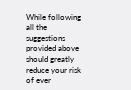While following all the suggestions provided above should greatly reduce your risk of ever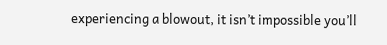experiencing a blowout, it isn’t impossible you’ll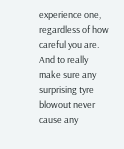experience one, regardless of how careful you are. And to really make sure any surprising tyre blowout never cause any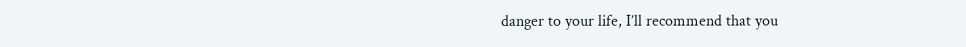danger to your life, I’ll recommend that you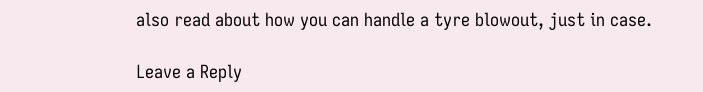also read about how you can handle a tyre blowout, just in case.

Leave a Reply